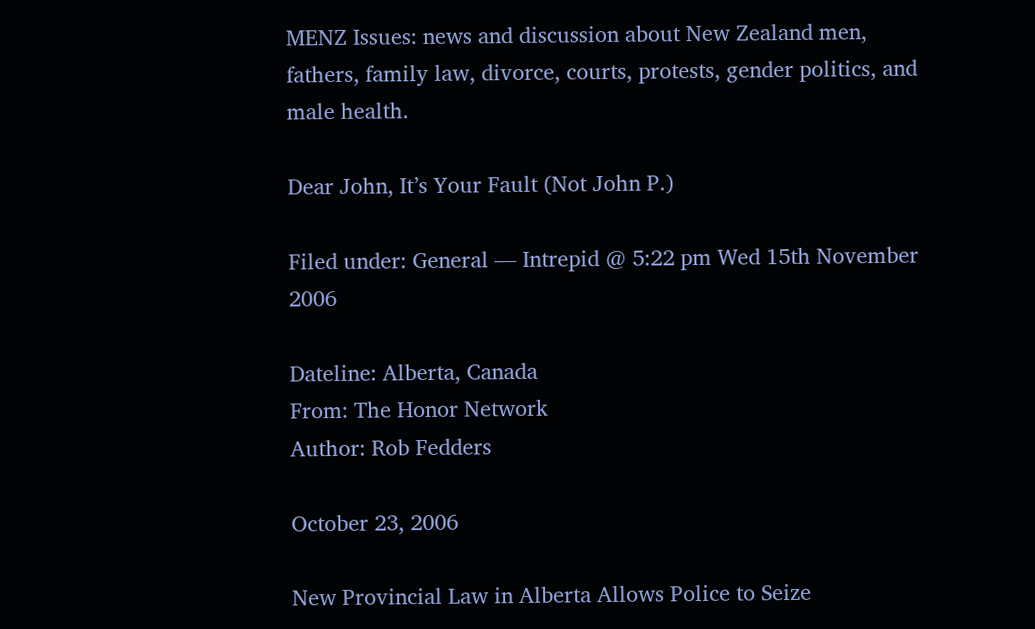MENZ Issues: news and discussion about New Zealand men, fathers, family law, divorce, courts, protests, gender politics, and male health.

Dear John, It’s Your Fault (Not John P.)

Filed under: General — Intrepid @ 5:22 pm Wed 15th November 2006

Dateline: Alberta, Canada
From: The Honor Network
Author: Rob Fedders

October 23, 2006

New Provincial Law in Alberta Allows Police to Seize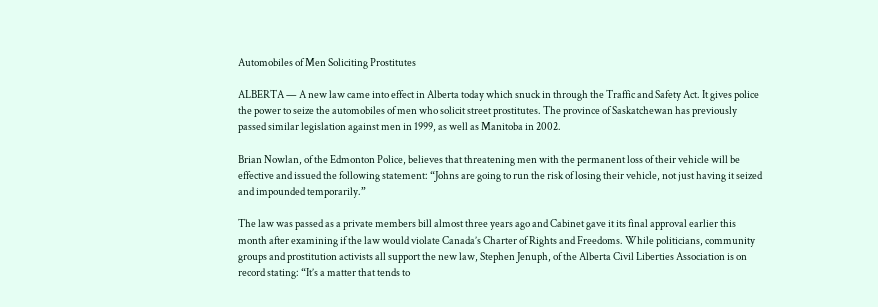Automobiles of Men Soliciting Prostitutes

ALBERTA — A new law came into effect in Alberta today which snuck in through the Traffic and Safety Act. It gives police the power to seize the automobiles of men who solicit street prostitutes. The province of Saskatchewan has previously passed similar legislation against men in 1999, as well as Manitoba in 2002.

Brian Nowlan, of the Edmonton Police, believes that threatening men with the permanent loss of their vehicle will be effective and issued the following statement: “Johns are going to run the risk of losing their vehicle, not just having it seized and impounded temporarily.”

The law was passed as a private members bill almost three years ago and Cabinet gave it its final approval earlier this month after examining if the law would violate Canada’s Charter of Rights and Freedoms. While politicians, community groups and prostitution activists all support the new law, Stephen Jenuph, of the Alberta Civil Liberties Association is on record stating: “It’s a matter that tends to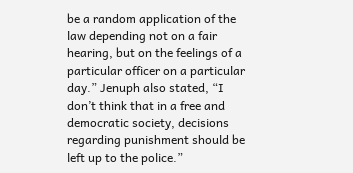be a random application of the law depending not on a fair hearing, but on the feelings of a particular officer on a particular day.” Jenuph also stated, “I don’t think that in a free and democratic society, decisions regarding punishment should be left up to the police.”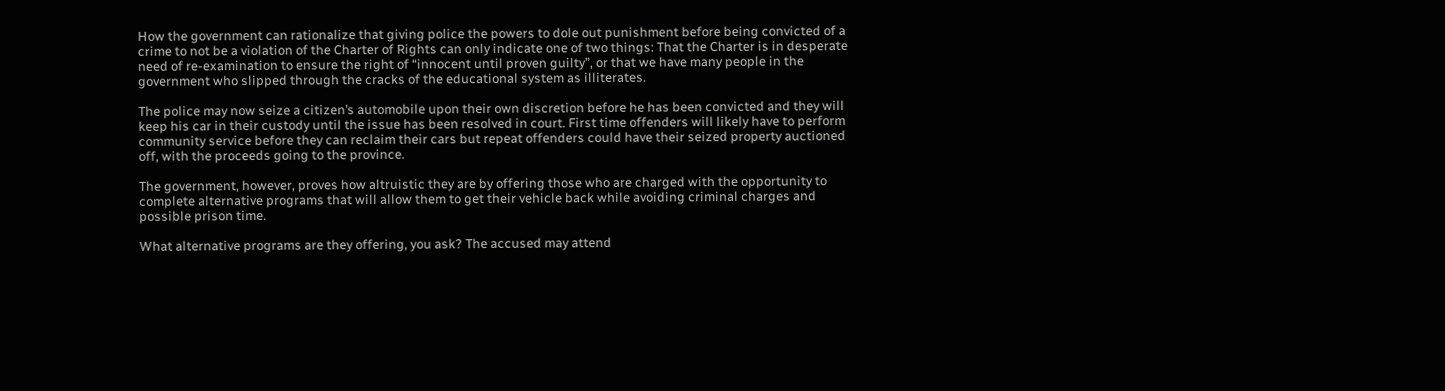How the government can rationalize that giving police the powers to dole out punishment before being convicted of a crime to not be a violation of the Charter of Rights can only indicate one of two things: That the Charter is in desperate need of re-examination to ensure the right of “innocent until proven guilty”, or that we have many people in the government who slipped through the cracks of the educational system as illiterates.

The police may now seize a citizen’s automobile upon their own discretion before he has been convicted and they will keep his car in their custody until the issue has been resolved in court. First time offenders will likely have to perform community service before they can reclaim their cars but repeat offenders could have their seized property auctioned off, with the proceeds going to the province.

The government, however, proves how altruistic they are by offering those who are charged with the opportunity to complete alternative programs that will allow them to get their vehicle back while avoiding criminal charges and possible prison time.

What alternative programs are they offering, you ask? The accused may attend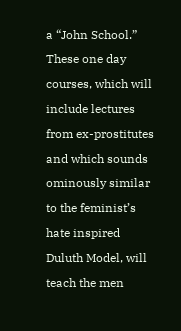a “John School.” These one day courses, which will include lectures from ex-prostitutes and which sounds ominously similar to the feminist’s hate inspired Duluth Model, will teach the men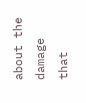about the damage that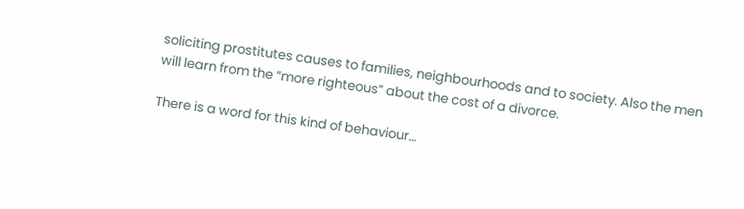soliciting prostitutes causes to families, neighbourhoods and to society. Also the men will learn from the “more righteous” about the cost of a divorce.

There is a word for this kind of behaviour…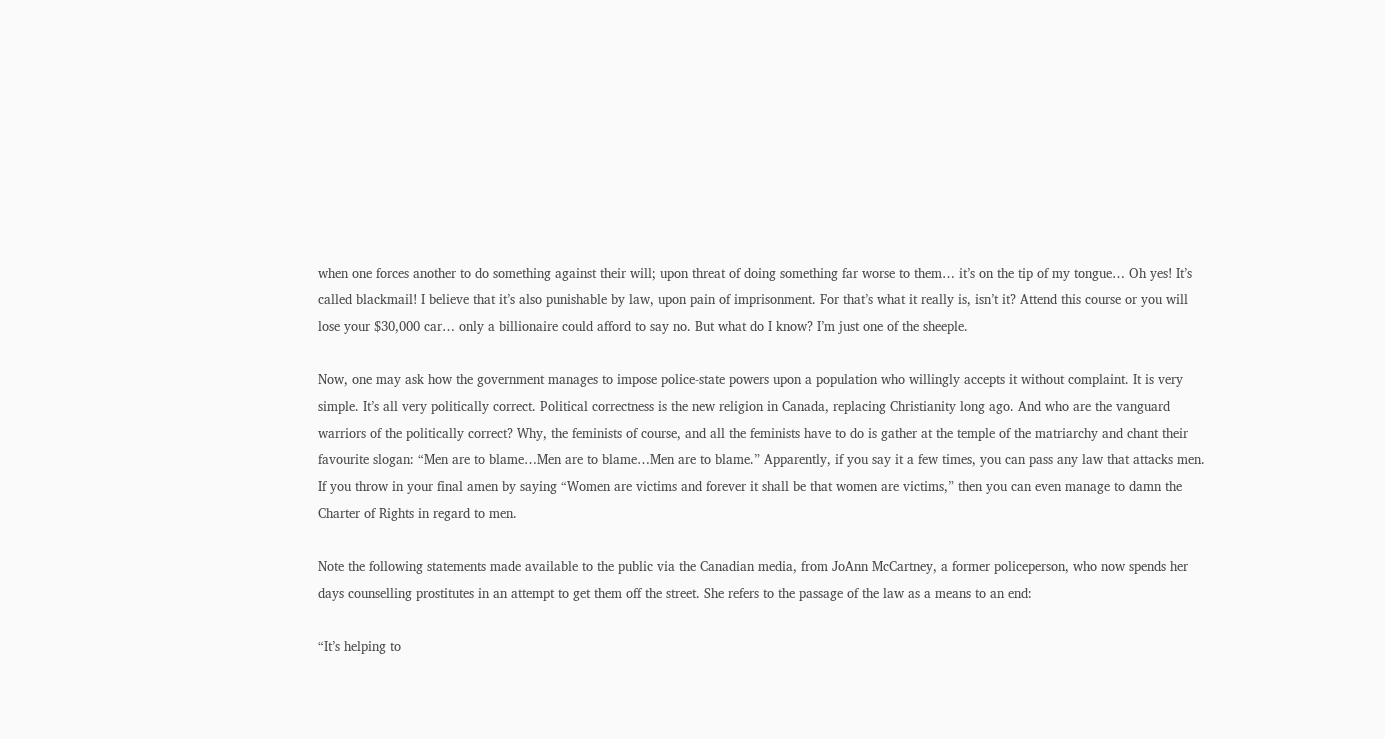when one forces another to do something against their will; upon threat of doing something far worse to them… it’s on the tip of my tongue… Oh yes! It’s called blackmail! I believe that it’s also punishable by law, upon pain of imprisonment. For that’s what it really is, isn’t it? Attend this course or you will lose your $30,000 car… only a billionaire could afford to say no. But what do I know? I’m just one of the sheeple.

Now, one may ask how the government manages to impose police-state powers upon a population who willingly accepts it without complaint. It is very simple. It’s all very politically correct. Political correctness is the new religion in Canada, replacing Christianity long ago. And who are the vanguard warriors of the politically correct? Why, the feminists of course, and all the feminists have to do is gather at the temple of the matriarchy and chant their favourite slogan: “Men are to blame…Men are to blame…Men are to blame.” Apparently, if you say it a few times, you can pass any law that attacks men. If you throw in your final amen by saying “Women are victims and forever it shall be that women are victims,” then you can even manage to damn the Charter of Rights in regard to men.

Note the following statements made available to the public via the Canadian media, from JoAnn McCartney, a former policeperson, who now spends her days counselling prostitutes in an attempt to get them off the street. She refers to the passage of the law as a means to an end:

“It’s helping to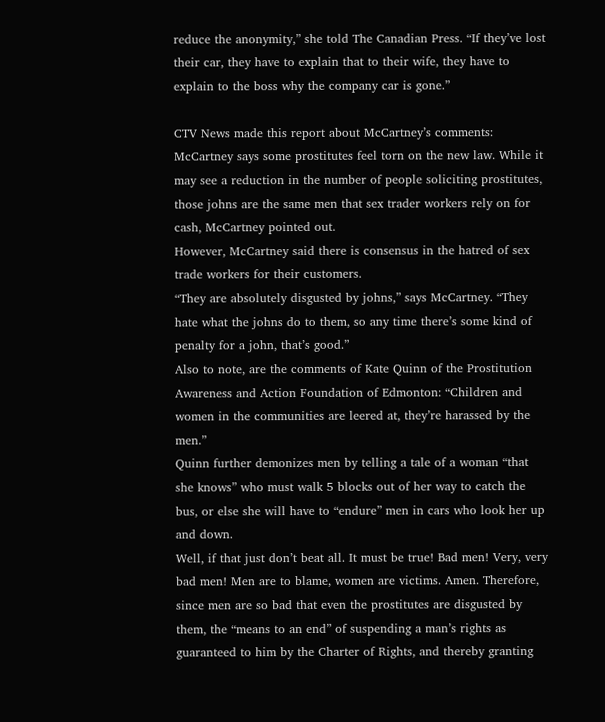reduce the anonymity,” she told The Canadian Press. “If they’ve lost their car, they have to explain that to their wife, they have to explain to the boss why the company car is gone.”

CTV News made this report about McCartney’s comments: McCartney says some prostitutes feel torn on the new law. While it may see a reduction in the number of people soliciting prostitutes, those johns are the same men that sex trader workers rely on for cash, McCartney pointed out.
However, McCartney said there is consensus in the hatred of sex trade workers for their customers.
“They are absolutely disgusted by johns,” says McCartney. “They hate what the johns do to them, so any time there’s some kind of penalty for a john, that’s good.”
Also to note, are the comments of Kate Quinn of the Prostitution Awareness and Action Foundation of Edmonton: “Children and women in the communities are leered at, they’re harassed by the men.”
Quinn further demonizes men by telling a tale of a woman “that she knows” who must walk 5 blocks out of her way to catch the bus, or else she will have to “endure” men in cars who look her up and down.
Well, if that just don’t beat all. It must be true! Bad men! Very, very bad men! Men are to blame, women are victims. Amen. Therefore, since men are so bad that even the prostitutes are disgusted by them, the “means to an end” of suspending a man’s rights as guaranteed to him by the Charter of Rights, and thereby granting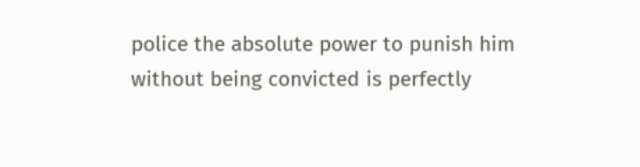police the absolute power to punish him without being convicted is perfectly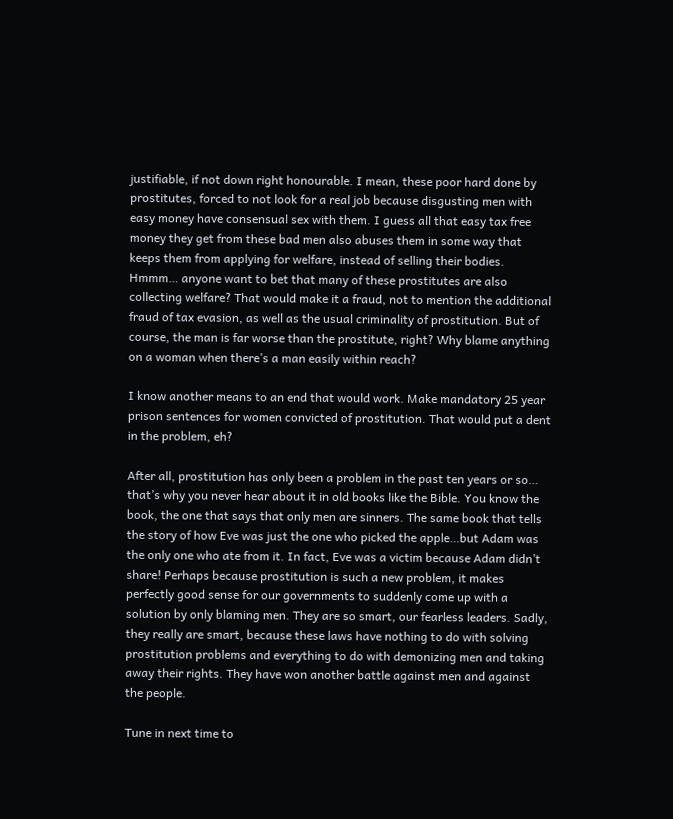justifiable, if not down right honourable. I mean, these poor hard done by prostitutes, forced to not look for a real job because disgusting men with easy money have consensual sex with them. I guess all that easy tax free money they get from these bad men also abuses them in some way that keeps them from applying for welfare, instead of selling their bodies. Hmmm… anyone want to bet that many of these prostitutes are also collecting welfare? That would make it a fraud, not to mention the additional fraud of tax evasion, as well as the usual criminality of prostitution. But of course, the man is far worse than the prostitute, right? Why blame anything on a woman when there’s a man easily within reach?

I know another means to an end that would work. Make mandatory 25 year prison sentences for women convicted of prostitution. That would put a dent in the problem, eh?

After all, prostitution has only been a problem in the past ten years or so… that’s why you never hear about it in old books like the Bible. You know the book, the one that says that only men are sinners. The same book that tells the story of how Eve was just the one who picked the apple…but Adam was the only one who ate from it. In fact, Eve was a victim because Adam didn’t share! Perhaps because prostitution is such a new problem, it makes perfectly good sense for our governments to suddenly come up with a solution by only blaming men. They are so smart, our fearless leaders. Sadly, they really are smart, because these laws have nothing to do with solving prostitution problems and everything to do with demonizing men and taking away their rights. They have won another battle against men and against the people.

Tune in next time to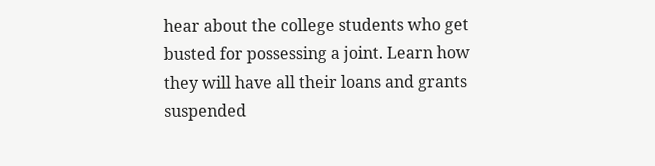hear about the college students who get busted for possessing a joint. Learn how they will have all their loans and grants suspended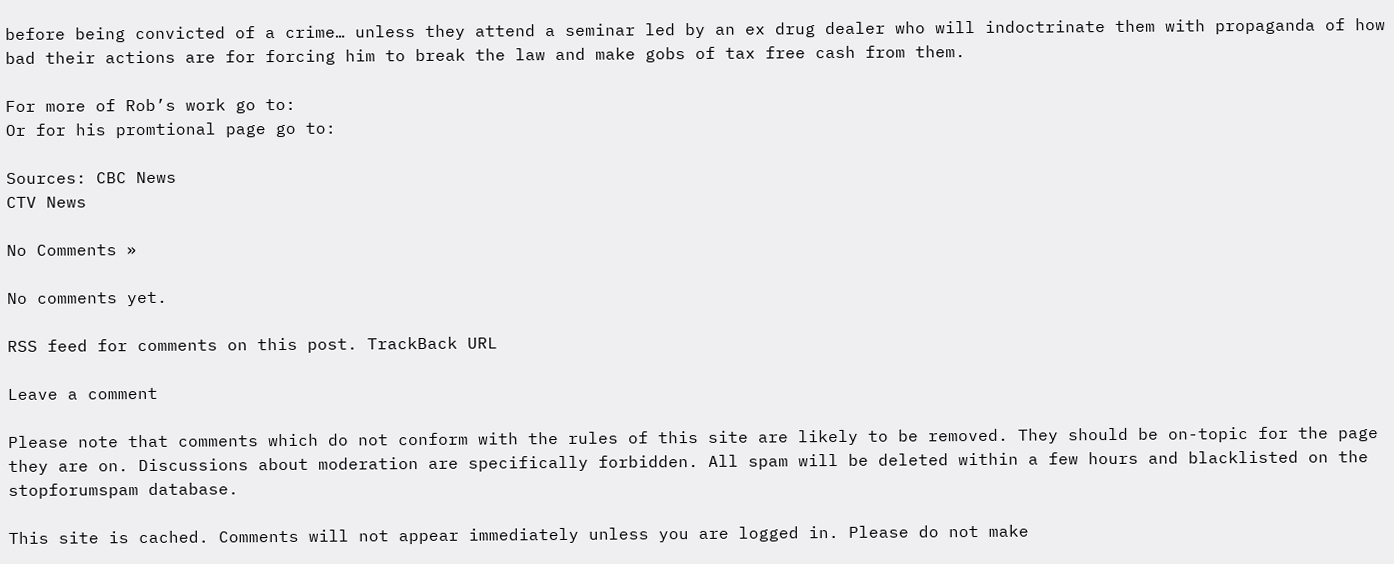before being convicted of a crime… unless they attend a seminar led by an ex drug dealer who will indoctrinate them with propaganda of how bad their actions are for forcing him to break the law and make gobs of tax free cash from them.

For more of Rob’s work go to:
Or for his promtional page go to:

Sources: CBC News
CTV News

No Comments »

No comments yet.

RSS feed for comments on this post. TrackBack URL

Leave a comment

Please note that comments which do not conform with the rules of this site are likely to be removed. They should be on-topic for the page they are on. Discussions about moderation are specifically forbidden. All spam will be deleted within a few hours and blacklisted on the stopforumspam database.

This site is cached. Comments will not appear immediately unless you are logged in. Please do not make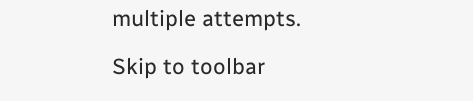multiple attempts.

Skip to toolbar